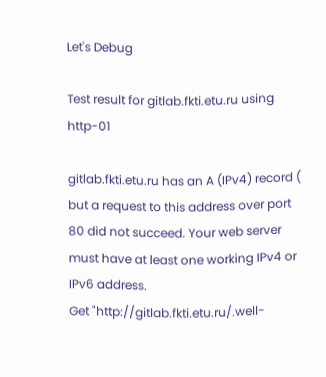Let's Debug

Test result for gitlab.fkti.etu.ru using http-01

gitlab.fkti.etu.ru has an A (IPv4) record ( but a request to this address over port 80 did not succeed. Your web server must have at least one working IPv4 or IPv6 address.
Get "http://gitlab.fkti.etu.ru/.well-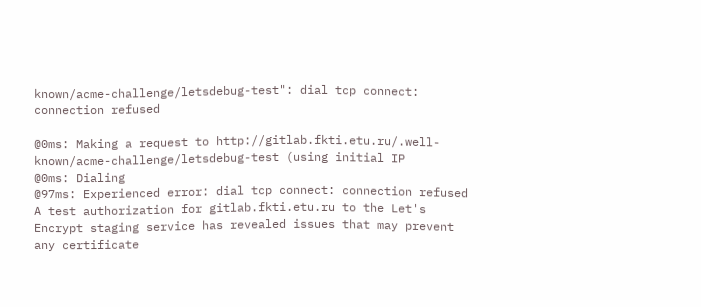known/acme-challenge/letsdebug-test": dial tcp connect: connection refused

@0ms: Making a request to http://gitlab.fkti.etu.ru/.well-known/acme-challenge/letsdebug-test (using initial IP
@0ms: Dialing
@97ms: Experienced error: dial tcp connect: connection refused
A test authorization for gitlab.fkti.etu.ru to the Let's Encrypt staging service has revealed issues that may prevent any certificate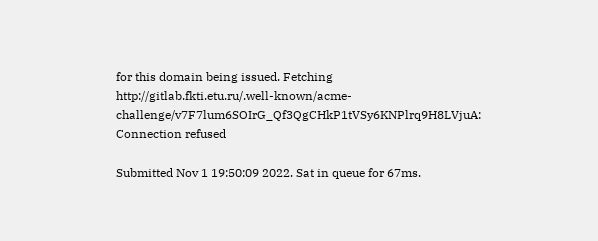for this domain being issued. Fetching http://gitlab.fkti.etu.ru/.well-known/acme-challenge/v7F7lum6SOIrG_Qf3QgCHkP1tVSy6KNPlrq9H8LVjuA: Connection refused

Submitted Nov 1 19:50:09 2022. Sat in queue for 67ms.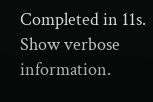Completed in 11s. Show verbose information.